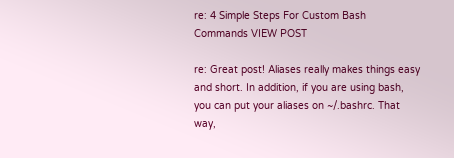re: 4 Simple Steps For Custom Bash Commands VIEW POST

re: Great post! Aliases really makes things easy and short. In addition, if you are using bash, you can put your aliases on ~/.bashrc. That way,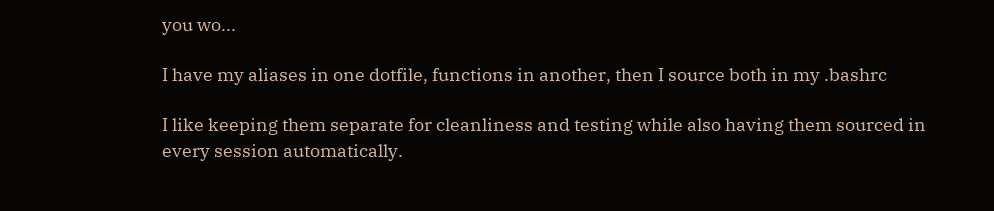you wo...

I have my aliases in one dotfile, functions in another, then I source both in my .bashrc

I like keeping them separate for cleanliness and testing while also having them sourced in every session automatically.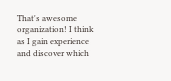That's awesome organization! I think as I gain experience and discover which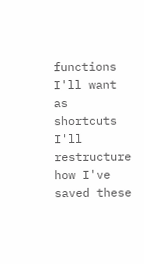functions I'll want as shortcuts I'll restructure how I've saved these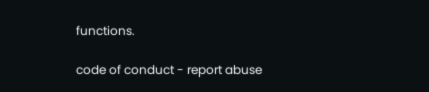functions.

code of conduct - report abuse